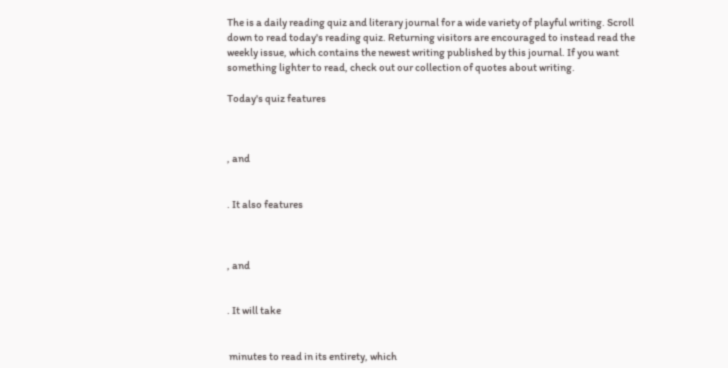The is a daily reading quiz and literary journal for a wide variety of playful writing. Scroll down to read today's reading quiz. Returning visitors are encouraged to instead read the weekly issue, which contains the newest writing published by this journal. If you want something lighter to read, check out our collection of quotes about writing.

Today's quiz features



, and


. It also features



, and


. It will take


 minutes to read in its entirety, which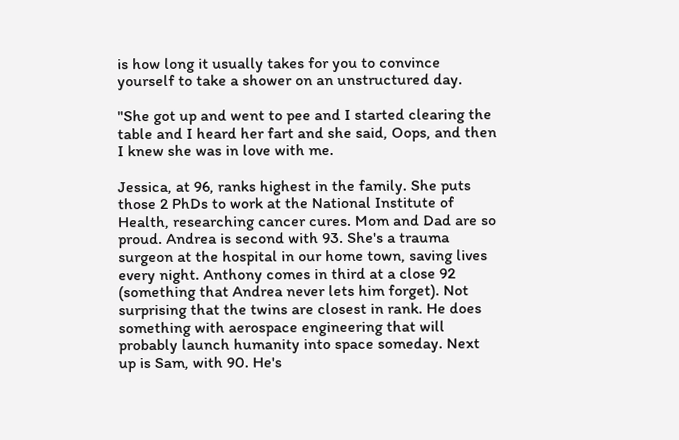is how long it usually takes for you to convince yourself to take a shower on an unstructured day.

"She got up and went to pee and I started clearing the table and I heard her fart and she said, Oops, and then I knew she was in love with me.

Jessica, at 96, ranks highest in the family. She puts those 2 PhDs to work at the National Institute of Health, researching cancer cures. Mom and Dad are so proud. Andrea is second with 93. She's a trauma surgeon at the hospital in our home town, saving lives every night. Anthony comes in third at a close 92 (something that Andrea never lets him forget). Not surprising that the twins are closest in rank. He does something with aerospace engineering that will probably launch humanity into space someday. Next up is Sam, with 90. He's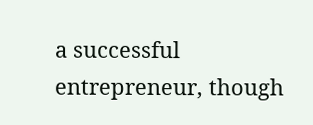a successful entrepreneur, though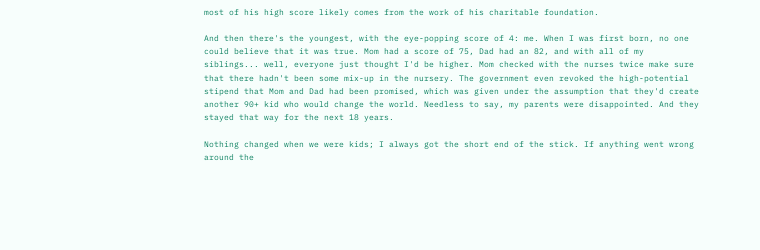most of his high score likely comes from the work of his charitable foundation.

And then there's the youngest, with the eye-popping score of 4: me. When I was first born, no one could believe that it was true. Mom had a score of 75, Dad had an 82, and with all of my siblings... well, everyone just thought I'd be higher. Mom checked with the nurses twice make sure that there hadn't been some mix-up in the nursery. The government even revoked the high-potential stipend that Mom and Dad had been promised, which was given under the assumption that they'd create another 90+ kid who would change the world. Needless to say, my parents were disappointed. And they stayed that way for the next 18 years.

Nothing changed when we were kids; I always got the short end of the stick. If anything went wrong around the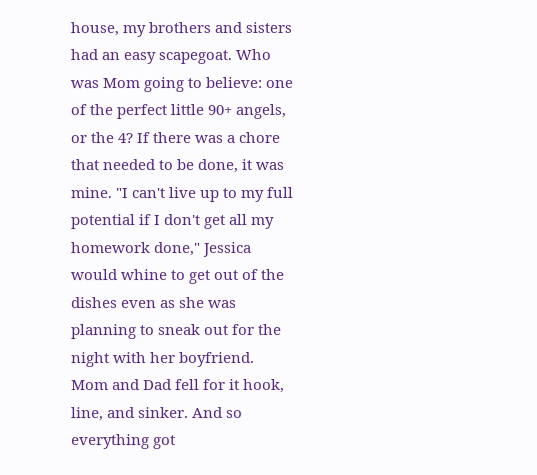house, my brothers and sisters had an easy scapegoat. Who was Mom going to believe: one of the perfect little 90+ angels, or the 4? If there was a chore that needed to be done, it was mine. "I can't live up to my full potential if I don't get all my homework done," Jessica would whine to get out of the dishes even as she was planning to sneak out for the night with her boyfriend. Mom and Dad fell for it hook, line, and sinker. And so everything got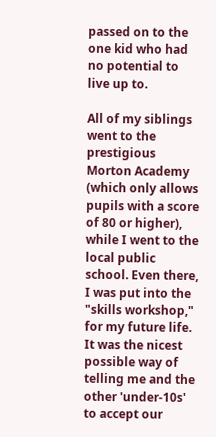passed on to the one kid who had no potential to live up to.

All of my siblings went to the prestigious Morton Academy (which only allows pupils with a score of 80 or higher), while I went to the local public school. Even there, I was put into the "skills workshop," for my future life. It was the nicest possible way of telling me and the other 'under-10s' to accept our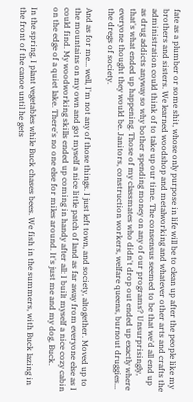fate as a plumber or some shit, whose only purpose in life will be to clean up after the people like my brothers and sisters. We learned woodshop and metalworking and whatever other arts and crafts the administration could think of to take up our time. The consensus seemed to be that we'd all end up as drug addicts anyway so why bother spending money on any of our programs? Unsurprisingly, that's what ended up happening. Those of my classmates who didn't drop out ended up exactly where everyone thought they would be. Janitors, construction workers, welfare queens, burnout druggies... the dregs of society.

And as for me... well, I'm not any of those things. I just left town, and society, altogether. Moved up to the mountains on my own and got myself a nice little patch of land as far away from everyone else as I could find. My woodworking skills ended up coming in handy after all: I built myself a nice cozy cabin on the edge of a quiet lake. There's no one else for miles around. It's just me and my dog, Buck.

In the spring, I plant vegetables while Buck chases bees. We fish in the summers, with Buck lazing in the front of the canoe until he gets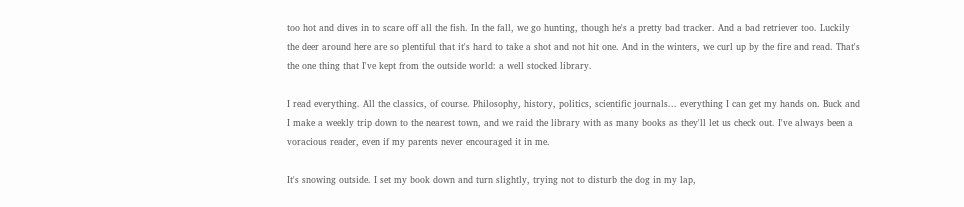too hot and dives in to scare off all the fish. In the fall, we go hunting, though he's a pretty bad tracker. And a bad retriever too. Luckily the deer around here are so plentiful that it's hard to take a shot and not hit one. And in the winters, we curl up by the fire and read. That's the one thing that I've kept from the outside world: a well stocked library.

I read everything. All the classics, of course. Philosophy, history, politics, scientific journals... everything I can get my hands on. Buck and I make a weekly trip down to the nearest town, and we raid the library with as many books as they'll let us check out. I've always been a voracious reader, even if my parents never encouraged it in me.

It's snowing outside. I set my book down and turn slightly, trying not to disturb the dog in my lap,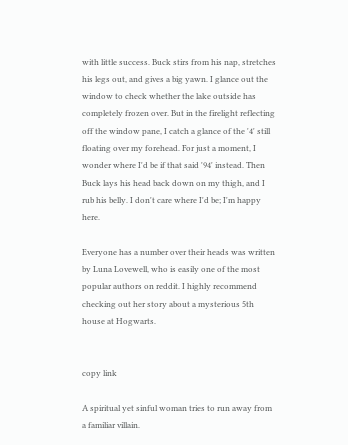with little success. Buck stirs from his nap, stretches his legs out, and gives a big yawn. I glance out the window to check whether the lake outside has completely frozen over. But in the firelight reflecting off the window pane, I catch a glance of the '4' still floating over my forehead. For just a moment, I wonder where I'd be if that said '94' instead. Then Buck lays his head back down on my thigh, and I rub his belly. I don't care where I'd be; I'm happy here.

Everyone has a number over their heads was written by Luna Lovewell, who is easily one of the most popular authors on reddit. I highly recommend checking out her story about a mysterious 5th house at Hogwarts.


copy link

A spiritual yet sinful woman tries to run away from a familiar villain.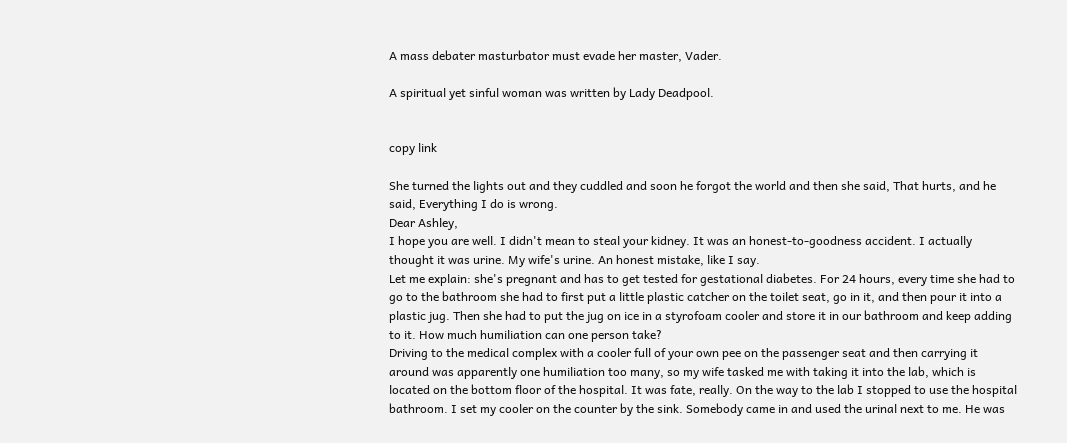A mass debater masturbator must evade her master, Vader.

A spiritual yet sinful woman was written by Lady Deadpool.


copy link

She turned the lights out and they cuddled and soon he forgot the world and then she said, That hurts, and he said, Everything I do is wrong.
Dear Ashley,
I hope you are well. I didn't mean to steal your kidney. It was an honest-to-goodness accident. I actually thought it was urine. My wife's urine. An honest mistake, like I say.
Let me explain: she's pregnant and has to get tested for gestational diabetes. For 24 hours, every time she had to go to the bathroom she had to first put a little plastic catcher on the toilet seat, go in it, and then pour it into a plastic jug. Then she had to put the jug on ice in a styrofoam cooler and store it in our bathroom and keep adding to it. How much humiliation can one person take?
Driving to the medical complex with a cooler full of your own pee on the passenger seat and then carrying it around was apparently one humiliation too many, so my wife tasked me with taking it into the lab, which is located on the bottom floor of the hospital. It was fate, really. On the way to the lab I stopped to use the hospital bathroom. I set my cooler on the counter by the sink. Somebody came in and used the urinal next to me. He was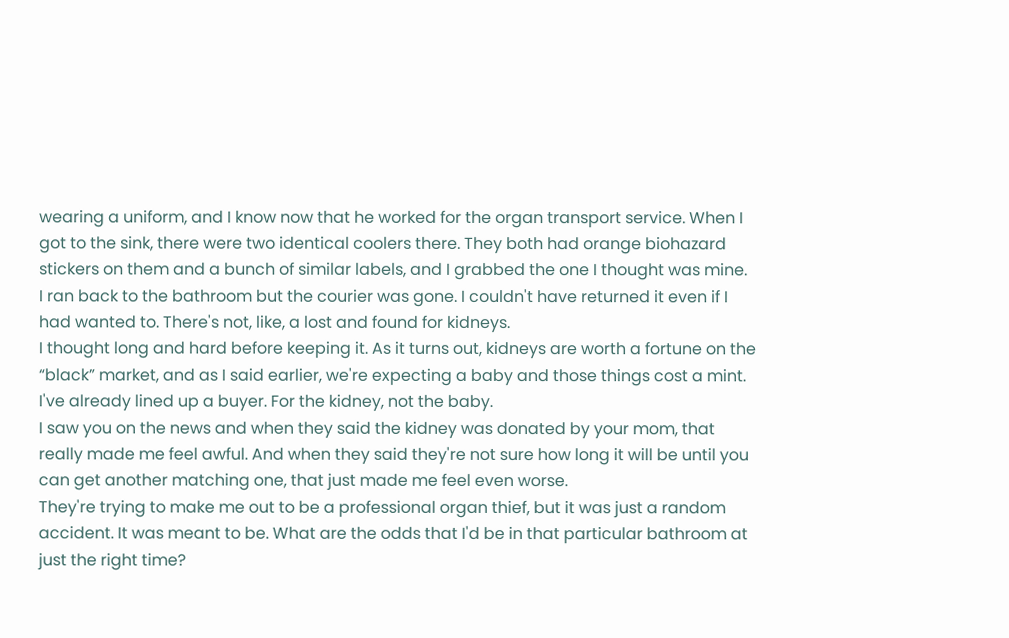wearing a uniform, and I know now that he worked for the organ transport service. When I got to the sink, there were two identical coolers there. They both had orange biohazard stickers on them and a bunch of similar labels, and I grabbed the one I thought was mine.
I ran back to the bathroom but the courier was gone. I couldn't have returned it even if I had wanted to. There's not, like, a lost and found for kidneys.
I thought long and hard before keeping it. As it turns out, kidneys are worth a fortune on the “black” market, and as I said earlier, we're expecting a baby and those things cost a mint. I've already lined up a buyer. For the kidney, not the baby.
I saw you on the news and when they said the kidney was donated by your mom, that really made me feel awful. And when they said they're not sure how long it will be until you can get another matching one, that just made me feel even worse.
They're trying to make me out to be a professional organ thief, but it was just a random accident. It was meant to be. What are the odds that I'd be in that particular bathroom at just the right time?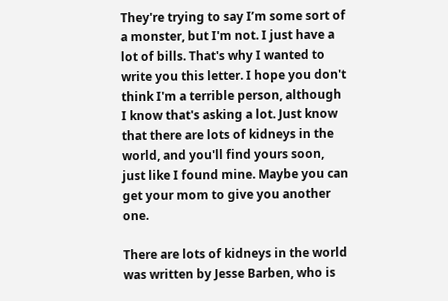They're trying to say I’m some sort of a monster, but I'm not. I just have a lot of bills. That's why I wanted to write you this letter. I hope you don't think I'm a terrible person, although I know that's asking a lot. Just know that there are lots of kidneys in the world, and you'll find yours soon, just like I found mine. Maybe you can get your mom to give you another one.

There are lots of kidneys in the world was written by Jesse Barben, who is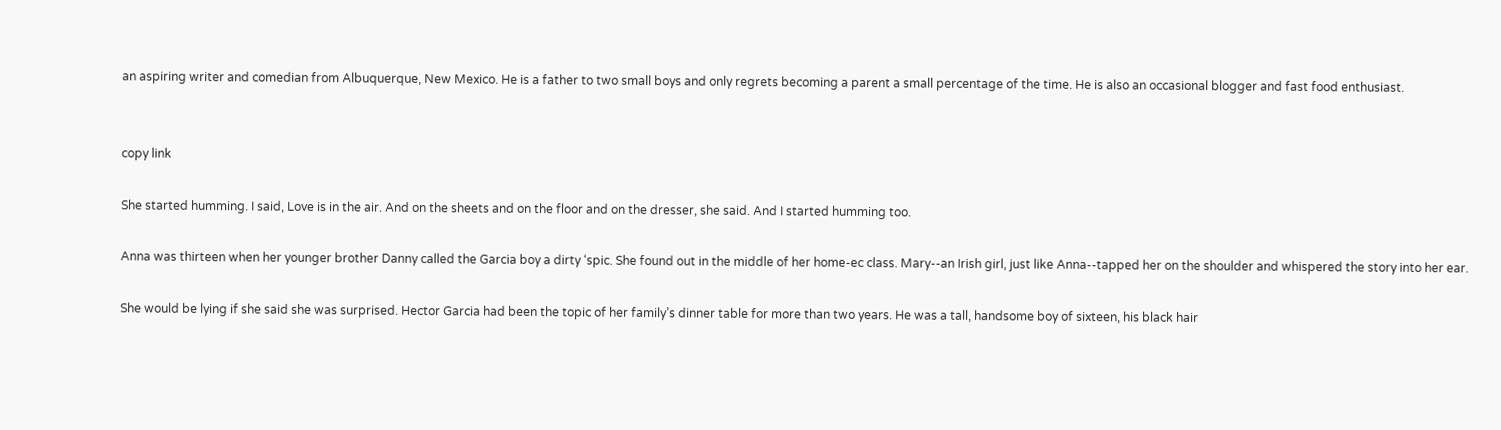an aspiring writer and comedian from Albuquerque, New Mexico. He is a father to two small boys and only regrets becoming a parent a small percentage of the time. He is also an occasional blogger and fast food enthusiast.


copy link

She started humming. I said, Love is in the air. And on the sheets and on the floor and on the dresser, she said. And I started humming too.

Anna was thirteen when her younger brother Danny called the Garcia boy a dirty ‘spic. She found out in the middle of her home-ec class. Mary--an Irish girl, just like Anna--tapped her on the shoulder and whispered the story into her ear.

She would be lying if she said she was surprised. Hector Garcia had been the topic of her family’s dinner table for more than two years. He was a tall, handsome boy of sixteen, his black hair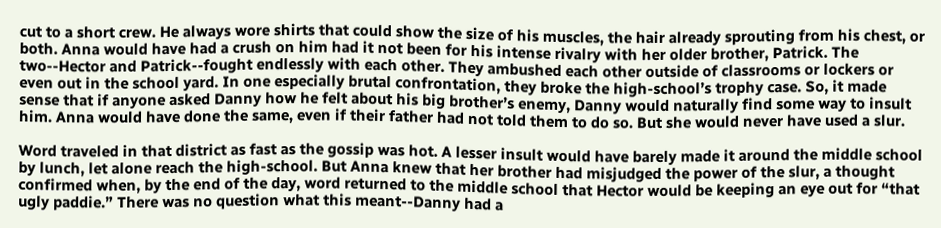cut to a short crew. He always wore shirts that could show the size of his muscles, the hair already sprouting from his chest, or both. Anna would have had a crush on him had it not been for his intense rivalry with her older brother, Patrick. The two--Hector and Patrick--fought endlessly with each other. They ambushed each other outside of classrooms or lockers or even out in the school yard. In one especially brutal confrontation, they broke the high-school’s trophy case. So, it made sense that if anyone asked Danny how he felt about his big brother’s enemy, Danny would naturally find some way to insult him. Anna would have done the same, even if their father had not told them to do so. But she would never have used a slur.

Word traveled in that district as fast as the gossip was hot. A lesser insult would have barely made it around the middle school by lunch, let alone reach the high-school. But Anna knew that her brother had misjudged the power of the slur, a thought confirmed when, by the end of the day, word returned to the middle school that Hector would be keeping an eye out for “that ugly paddie.” There was no question what this meant--Danny had a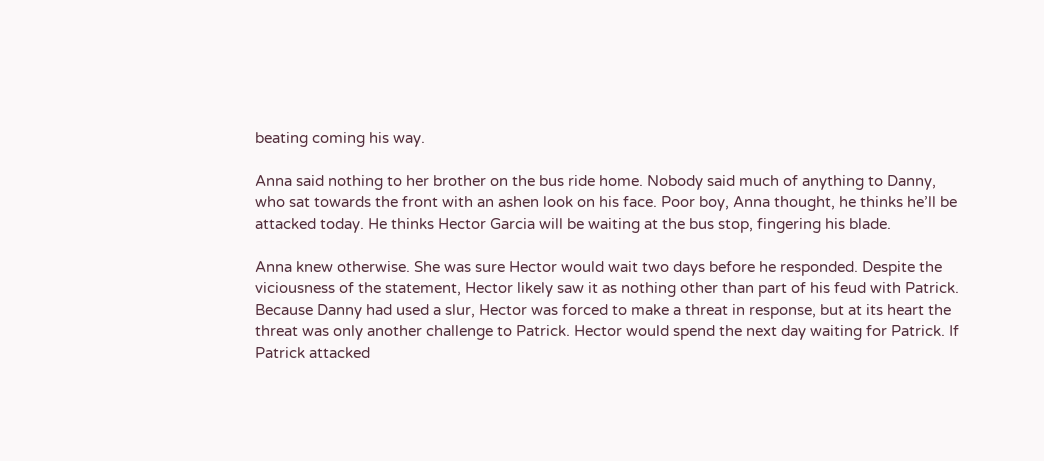beating coming his way.

Anna said nothing to her brother on the bus ride home. Nobody said much of anything to Danny, who sat towards the front with an ashen look on his face. Poor boy, Anna thought, he thinks he’ll be attacked today. He thinks Hector Garcia will be waiting at the bus stop, fingering his blade.

Anna knew otherwise. She was sure Hector would wait two days before he responded. Despite the viciousness of the statement, Hector likely saw it as nothing other than part of his feud with Patrick. Because Danny had used a slur, Hector was forced to make a threat in response, but at its heart the threat was only another challenge to Patrick. Hector would spend the next day waiting for Patrick. If Patrick attacked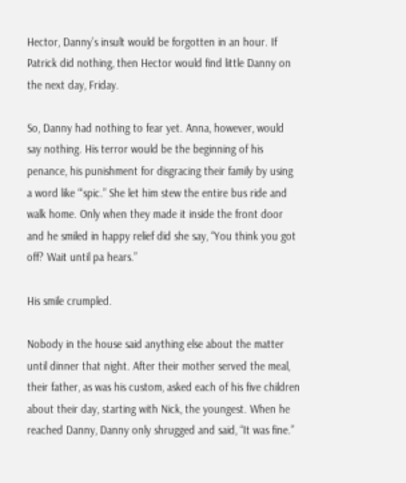Hector, Danny’s insult would be forgotten in an hour. If Patrick did nothing, then Hector would find little Danny on the next day, Friday.

So, Danny had nothing to fear yet. Anna, however, would say nothing. His terror would be the beginning of his penance, his punishment for disgracing their family by using a word like “‘spic.” She let him stew the entire bus ride and walk home. Only when they made it inside the front door and he smiled in happy relief did she say, “You think you got off? Wait until pa hears.”

His smile crumpled.

Nobody in the house said anything else about the matter until dinner that night. After their mother served the meal, their father, as was his custom, asked each of his five children about their day, starting with Nick, the youngest. When he reached Danny, Danny only shrugged and said, “It was fine.”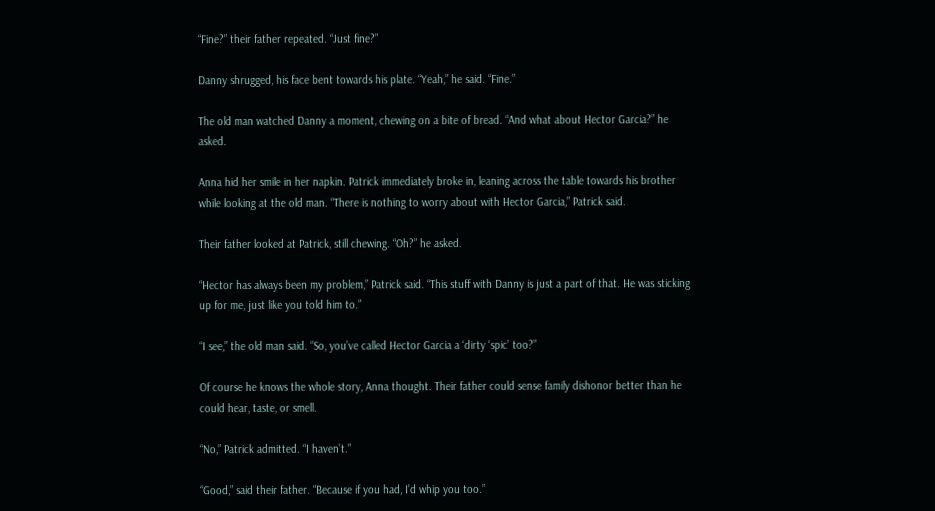“Fine?” their father repeated. “Just fine?”

Danny shrugged, his face bent towards his plate. “Yeah,” he said. “Fine.”

The old man watched Danny a moment, chewing on a bite of bread. “And what about Hector Garcia?” he asked.

Anna hid her smile in her napkin. Patrick immediately broke in, leaning across the table towards his brother while looking at the old man. “There is nothing to worry about with Hector Garcia,” Patrick said.

Their father looked at Patrick, still chewing. “Oh?” he asked.

“Hector has always been my problem,” Patrick said. “This stuff with Danny is just a part of that. He was sticking up for me, just like you told him to.”

“I see,” the old man said. “So, you’ve called Hector Garcia a ‘dirty ‘spic’ too?”

Of course he knows the whole story, Anna thought. Their father could sense family dishonor better than he could hear, taste, or smell.

“No,” Patrick admitted. “I haven’t.”

“Good,” said their father. “Because if you had, I’d whip you too.”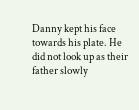Danny kept his face towards his plate. He did not look up as their father slowly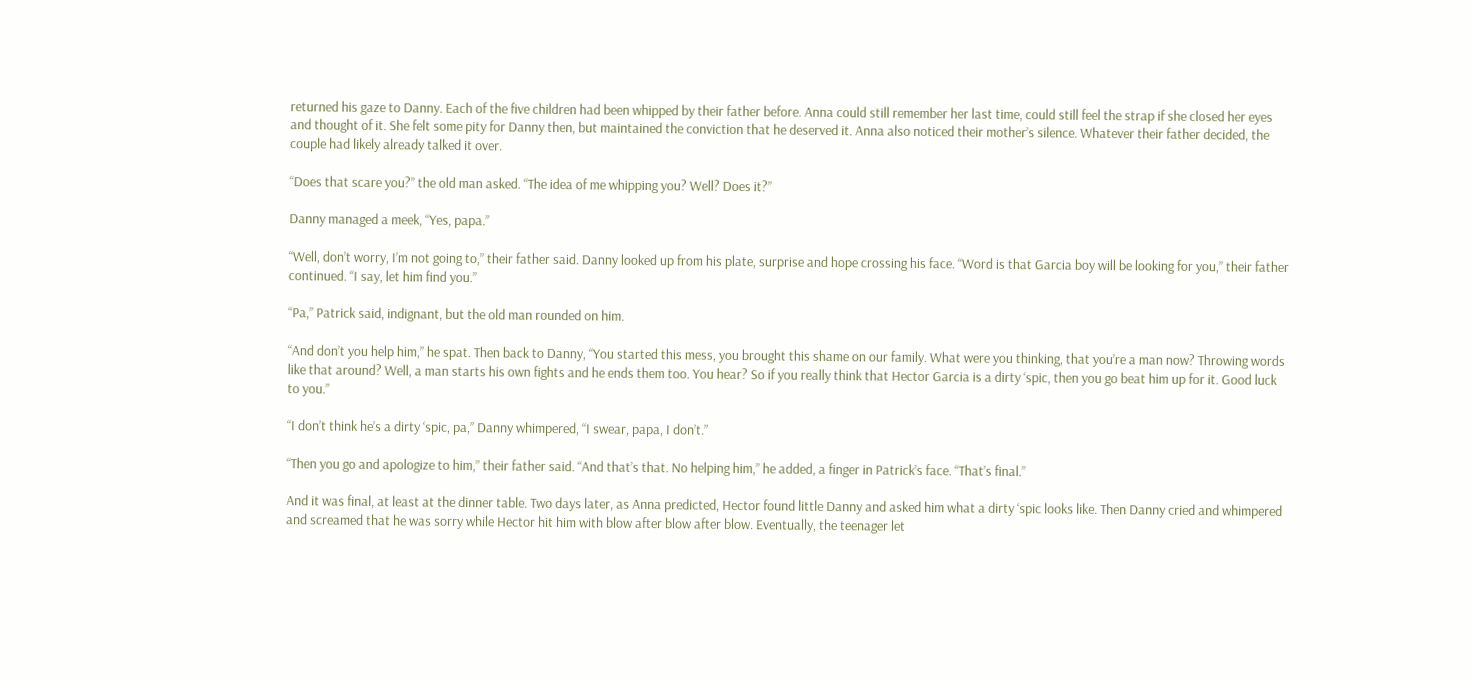returned his gaze to Danny. Each of the five children had been whipped by their father before. Anna could still remember her last time, could still feel the strap if she closed her eyes and thought of it. She felt some pity for Danny then, but maintained the conviction that he deserved it. Anna also noticed their mother’s silence. Whatever their father decided, the couple had likely already talked it over.

“Does that scare you?” the old man asked. “The idea of me whipping you? Well? Does it?”

Danny managed a meek, “Yes, papa.”

“Well, don’t worry, I’m not going to,” their father said. Danny looked up from his plate, surprise and hope crossing his face. “Word is that Garcia boy will be looking for you,” their father continued. “I say, let him find you.”

“Pa,” Patrick said, indignant, but the old man rounded on him.

“And don’t you help him,” he spat. Then back to Danny, “You started this mess, you brought this shame on our family. What were you thinking, that you’re a man now? Throwing words like that around? Well, a man starts his own fights and he ends them too. You hear? So if you really think that Hector Garcia is a dirty ‘spic, then you go beat him up for it. Good luck to you.”

“I don’t think he’s a dirty ‘spic, pa,” Danny whimpered, “I swear, papa, I don’t.”

“Then you go and apologize to him,” their father said. “And that’s that. No helping him,” he added, a finger in Patrick’s face. “That’s final.”

And it was final, at least at the dinner table. Two days later, as Anna predicted, Hector found little Danny and asked him what a dirty ‘spic looks like. Then Danny cried and whimpered and screamed that he was sorry while Hector hit him with blow after blow after blow. Eventually, the teenager let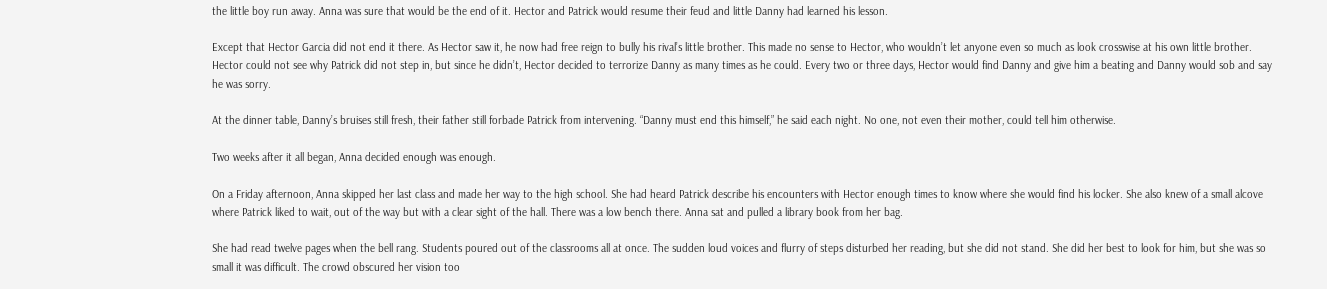the little boy run away. Anna was sure that would be the end of it. Hector and Patrick would resume their feud and little Danny had learned his lesson.

Except that Hector Garcia did not end it there. As Hector saw it, he now had free reign to bully his rival’s little brother. This made no sense to Hector, who wouldn’t let anyone even so much as look crosswise at his own little brother. Hector could not see why Patrick did not step in, but since he didn’t, Hector decided to terrorize Danny as many times as he could. Every two or three days, Hector would find Danny and give him a beating and Danny would sob and say he was sorry.

At the dinner table, Danny’s bruises still fresh, their father still forbade Patrick from intervening. “Danny must end this himself,” he said each night. No one, not even their mother, could tell him otherwise.

Two weeks after it all began, Anna decided enough was enough.

On a Friday afternoon, Anna skipped her last class and made her way to the high school. She had heard Patrick describe his encounters with Hector enough times to know where she would find his locker. She also knew of a small alcove where Patrick liked to wait, out of the way but with a clear sight of the hall. There was a low bench there. Anna sat and pulled a library book from her bag.

She had read twelve pages when the bell rang. Students poured out of the classrooms all at once. The sudden loud voices and flurry of steps disturbed her reading, but she did not stand. She did her best to look for him, but she was so small it was difficult. The crowd obscured her vision too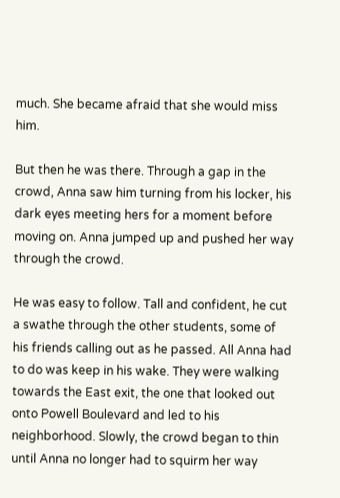much. She became afraid that she would miss him.

But then he was there. Through a gap in the crowd, Anna saw him turning from his locker, his dark eyes meeting hers for a moment before moving on. Anna jumped up and pushed her way through the crowd.

He was easy to follow. Tall and confident, he cut a swathe through the other students, some of his friends calling out as he passed. All Anna had to do was keep in his wake. They were walking towards the East exit, the one that looked out onto Powell Boulevard and led to his neighborhood. Slowly, the crowd began to thin until Anna no longer had to squirm her way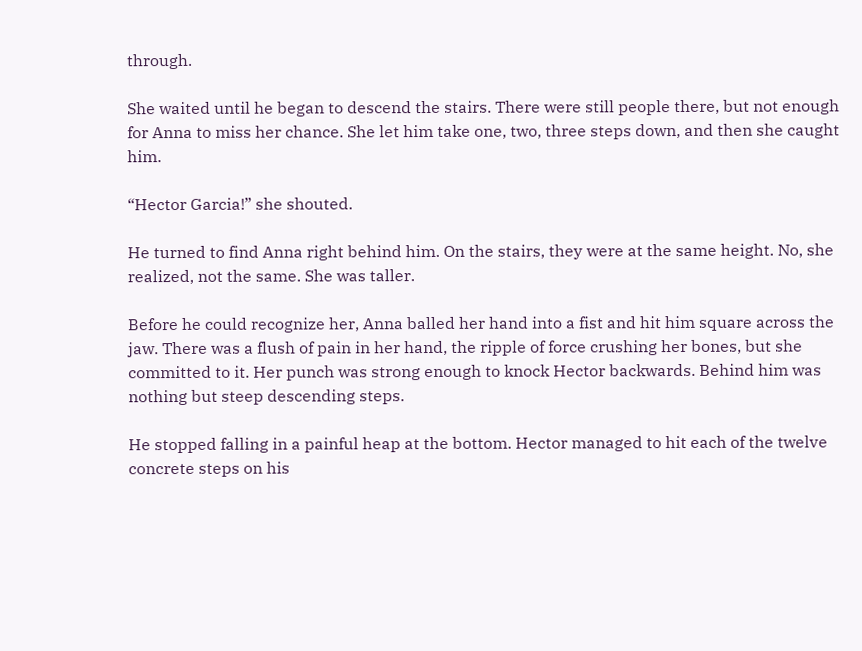through.

She waited until he began to descend the stairs. There were still people there, but not enough for Anna to miss her chance. She let him take one, two, three steps down, and then she caught him.

“Hector Garcia!” she shouted.

He turned to find Anna right behind him. On the stairs, they were at the same height. No, she realized, not the same. She was taller.

Before he could recognize her, Anna balled her hand into a fist and hit him square across the jaw. There was a flush of pain in her hand, the ripple of force crushing her bones, but she committed to it. Her punch was strong enough to knock Hector backwards. Behind him was nothing but steep descending steps.

He stopped falling in a painful heap at the bottom. Hector managed to hit each of the twelve concrete steps on his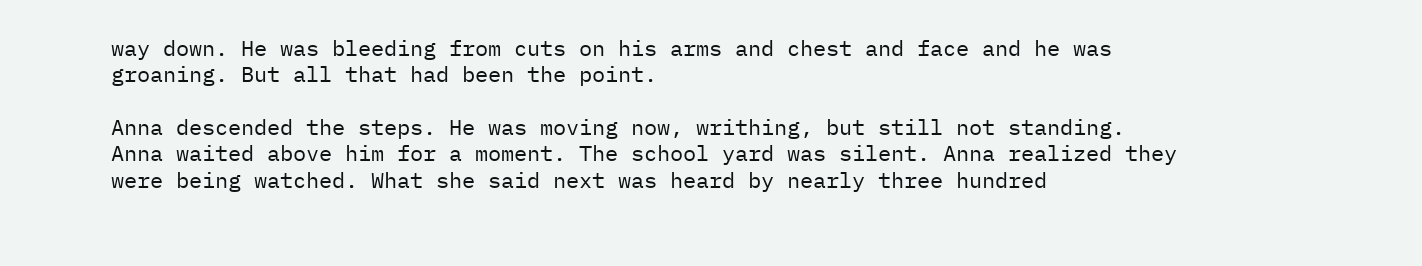way down. He was bleeding from cuts on his arms and chest and face and he was groaning. But all that had been the point.

Anna descended the steps. He was moving now, writhing, but still not standing. Anna waited above him for a moment. The school yard was silent. Anna realized they were being watched. What she said next was heard by nearly three hundred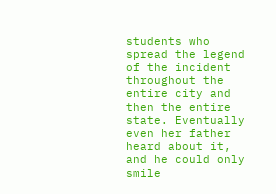students who spread the legend of the incident throughout the entire city and then the entire state. Eventually even her father heard about it, and he could only smile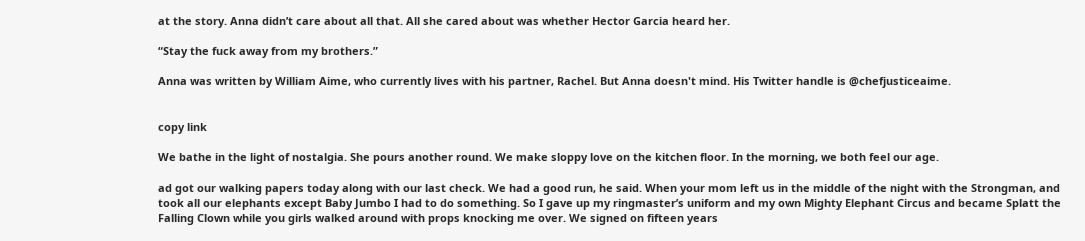at the story. Anna didn’t care about all that. All she cared about was whether Hector Garcia heard her.

“Stay the fuck away from my brothers.”

Anna was written by William Aime, who currently lives with his partner, Rachel. But Anna doesn't mind. His Twitter handle is @chefjusticeaime.


copy link

We bathe in the light of nostalgia. She pours another round. We make sloppy love on the kitchen floor. In the morning, we both feel our age.

ad got our walking papers today along with our last check. We had a good run, he said. When your mom left us in the middle of the night with the Strongman, and took all our elephants except Baby Jumbo I had to do something. So I gave up my ringmaster’s uniform and my own Mighty Elephant Circus and became Splatt the Falling Clown while you girls walked around with props knocking me over. We signed on fifteen years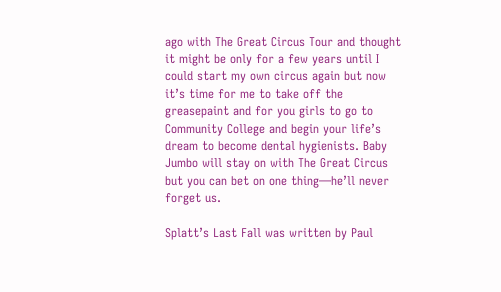ago with The Great Circus Tour and thought it might be only for a few years until I could start my own circus again but now it’s time for me to take off the greasepaint and for you girls to go to Community College and begin your life’s dream to become dental hygienists. Baby Jumbo will stay on with The Great Circus but you can bet on one thing—he’ll never forget us.

Splatt’s Last Fall was written by Paul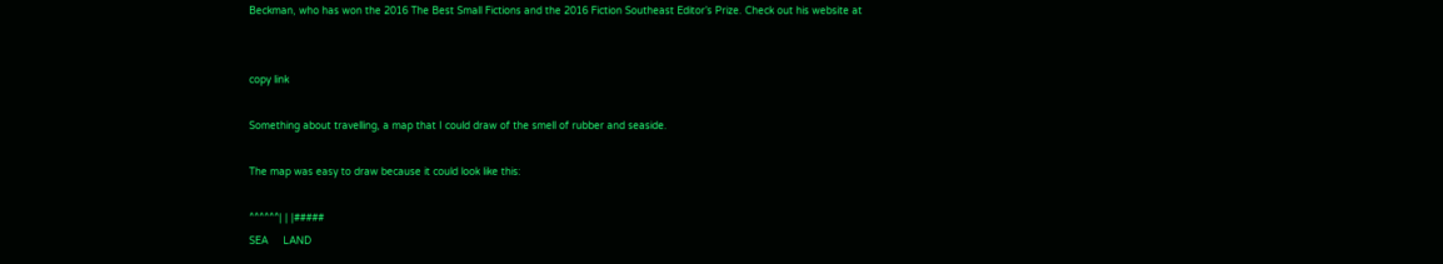Beckman, who has won the 2016 The Best Small Fictions and the 2016 Fiction Southeast Editor’s Prize. Check out his website at


copy link

Something about travelling, a map that I could draw of the smell of rubber and seaside.

The map was easy to draw because it could look like this:

^^^^^^| | |#####
SEA     LAND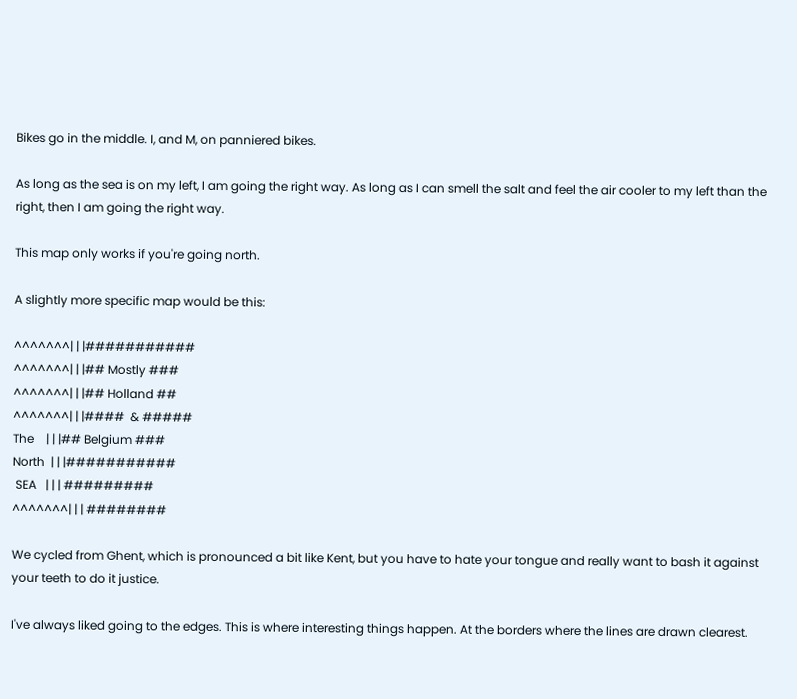Bikes go in the middle. I, and M, on panniered bikes.

As long as the sea is on my left, I am going the right way. As long as I can smell the salt and feel the air cooler to my left than the right, then I am going the right way.

This map only works if you're going north.

A slightly more specific map would be this:

^^^^^^^| | |###########
^^^^^^^| | |## Mostly ###
^^^^^^^| | |## Holland ##
^^^^^^^| | |####  & #####
The    | | |## Belgium ###
North  | | |###########
 SEA   | | | #########
^^^^^^^| | | ########

We cycled from Ghent, which is pronounced a bit like Kent, but you have to hate your tongue and really want to bash it against your teeth to do it justice.

I've always liked going to the edges. This is where interesting things happen. At the borders where the lines are drawn clearest.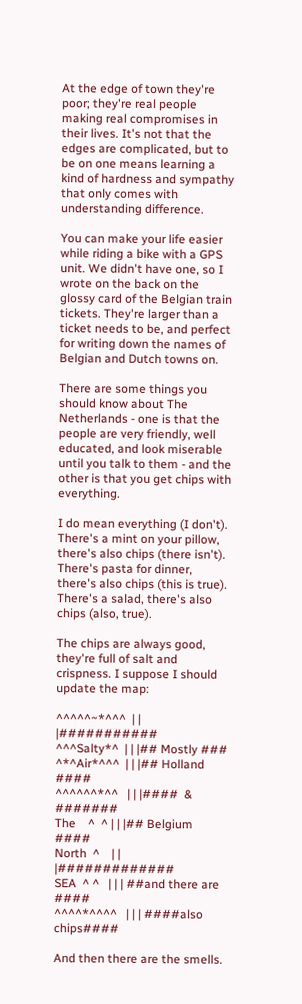At the edge of town they're poor; they're real people making real compromises in their lives. It's not that the edges are complicated, but to be on one means learning a kind of hardness and sympathy that only comes with understanding difference.

You can make your life easier while riding a bike with a GPS unit. We didn't have one, so I wrote on the back on the glossy card of the Belgian train tickets. They're larger than a ticket needs to be, and perfect for writing down the names of Belgian and Dutch towns on.

There are some things you should know about The Netherlands - one is that the people are very friendly, well educated, and look miserable until you talk to them - and the other is that you get chips with everything.

I do mean everything (I don't). There's a mint on your pillow, there's also chips (there isn't). There's pasta for dinner, there's also chips (this is true). There's a salad, there's also chips (also, true).

The chips are always good, they're full of salt and crispness. I suppose I should update the map:

^^^^^~*^^^  | | |###########
^^^Salty*^  | | |## Mostly ###
^*^Air*^^^  | | |## Holland ####
^^^^^^*^^   | | |####  & #######
The    ^  ^ | | |## Belgium ####
North  ^    | | |#############
SEA  ^ ^   | | | ##and there are ####
^^^^*^^^^   | | | ####also chips####

And then there are the smells.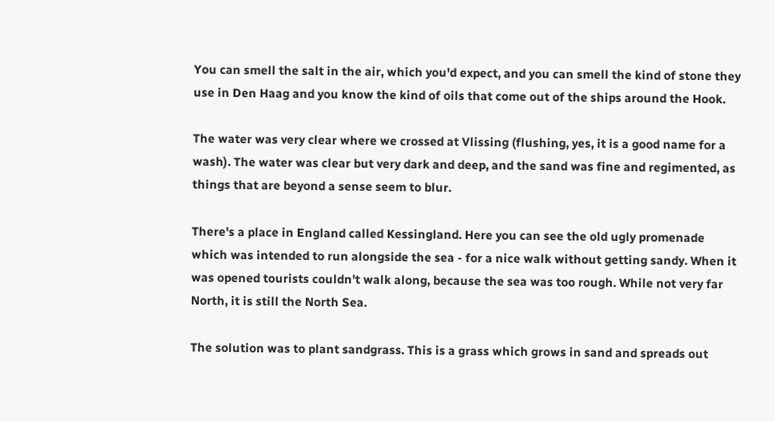You can smell the salt in the air, which you'd expect, and you can smell the kind of stone they use in Den Haag and you know the kind of oils that come out of the ships around the Hook.

The water was very clear where we crossed at Vlissing (flushing, yes, it is a good name for a wash). The water was clear but very dark and deep, and the sand was fine and regimented, as things that are beyond a sense seem to blur.

There's a place in England called Kessingland. Here you can see the old ugly promenade which was intended to run alongside the sea - for a nice walk without getting sandy. When it was opened tourists couldn't walk along, because the sea was too rough. While not very far North, it is still the North Sea.

The solution was to plant sandgrass. This is a grass which grows in sand and spreads out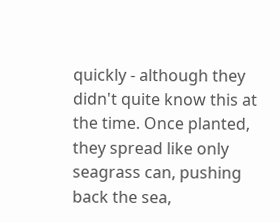quickly - although they didn't quite know this at the time. Once planted, they spread like only seagrass can, pushing back the sea,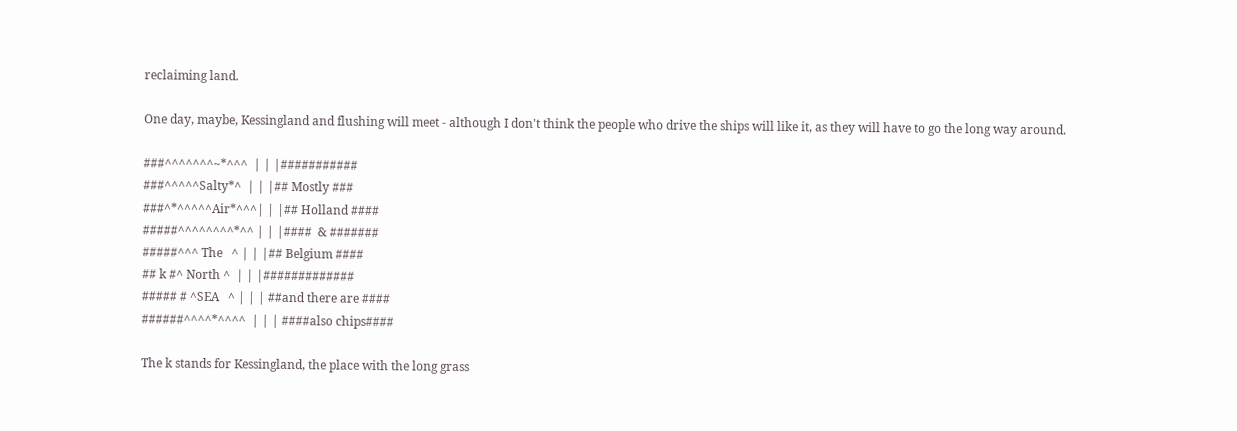reclaiming land.

One day, maybe, Kessingland and flushing will meet - although I don't think the people who drive the ships will like it, as they will have to go the long way around.

###^^^^^^^~*^^^  | | |###########
###^^^^^Salty*^  | | |## Mostly ###
###^*^^^^^Air*^^^| | |## Holland ####
#####^^^^^^^^*^^ | | |####  & #######
#####^^^ The   ^ | | |## Belgium ####
## k #^ North ^  | | |#############
##### # ^SEA   ^ | | | ##and there are ####
######^^^^*^^^^  | | | ####also chips####

The k stands for Kessingland, the place with the long grass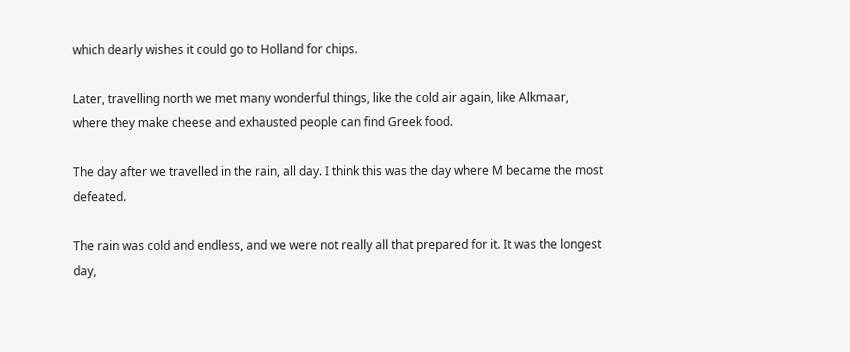which dearly wishes it could go to Holland for chips.

Later, travelling north we met many wonderful things, like the cold air again, like Alkmaar, where they make cheese and exhausted people can find Greek food.

The day after we travelled in the rain, all day. I think this was the day where M became the most defeated.

The rain was cold and endless, and we were not really all that prepared for it. It was the longest day,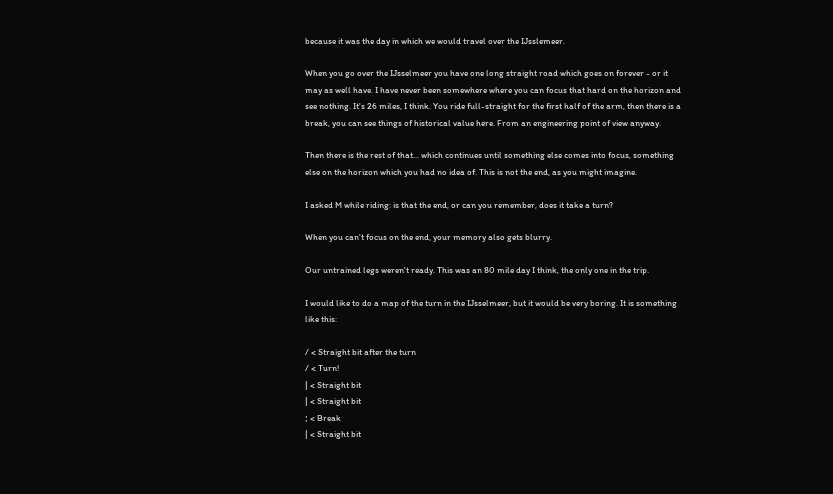because it was the day in which we would travel over the IJsslemeer.

When you go over the IJsselmeer you have one long straight road which goes on forever - or it may as well have. I have never been somewhere where you can focus that hard on the horizon and see nothing. It's 26 miles, I think. You ride full-straight for the first half of the arm, then there is a break, you can see things of historical value here. From an engineering point of view anyway.

Then there is the rest of that... which continues until something else comes into focus, something else on the horizon which you had no idea of. This is not the end, as you might imagine.

I asked M while riding: is that the end, or can you remember, does it take a turn?

When you can't focus on the end, your memory also gets blurry.

Our untrained legs weren't ready. This was an 80 mile day I think, the only one in the trip.

I would like to do a map of the turn in the IJsselmeer, but it would be very boring. It is something like this:

/ < Straight bit after the turn
/ < Turn!
| < Straight bit
| < Straight bit
¦ < Break
| < Straight bit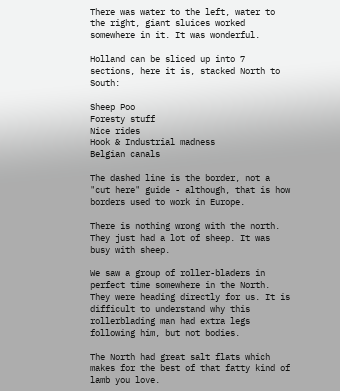There was water to the left, water to the right, giant sluices worked somewhere in it. It was wonderful.

Holland can be sliced up into 7 sections, here it is, stacked North to South:

Sheep Poo
Foresty stuff
Nice rides
Hook & Industrial madness
Belgian canals

The dashed line is the border, not a "cut here" guide - although, that is how borders used to work in Europe.

There is nothing wrong with the north. They just had a lot of sheep. It was busy with sheep.

We saw a group of roller-bladers in perfect time somewhere in the North. They were heading directly for us. It is difficult to understand why this rollerblading man had extra legs following him, but not bodies.

The North had great salt flats which makes for the best of that fatty kind of lamb you love.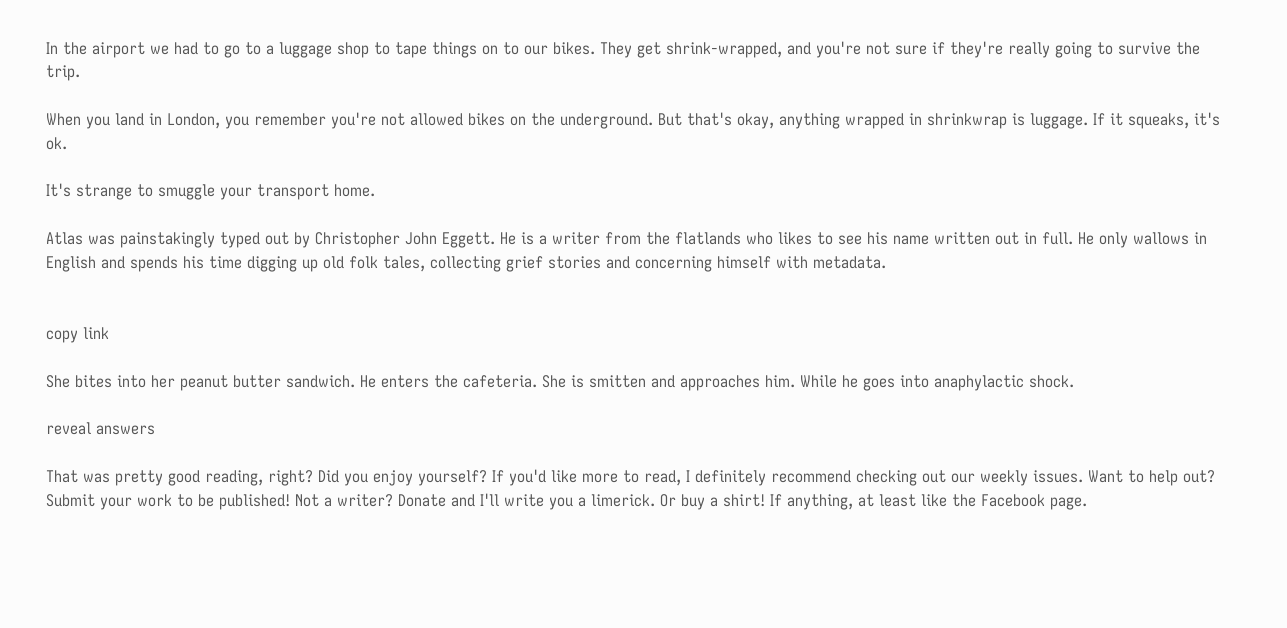In the airport we had to go to a luggage shop to tape things on to our bikes. They get shrink-wrapped, and you're not sure if they're really going to survive the trip.

When you land in London, you remember you're not allowed bikes on the underground. But that's okay, anything wrapped in shrinkwrap is luggage. If it squeaks, it's ok.

It's strange to smuggle your transport home.

Atlas was painstakingly typed out by Christopher John Eggett. He is a writer from the flatlands who likes to see his name written out in full. He only wallows in English and spends his time digging up old folk tales, collecting grief stories and concerning himself with metadata.


copy link

She bites into her peanut butter sandwich. He enters the cafeteria. She is smitten and approaches him. While he goes into anaphylactic shock.

reveal answers

That was pretty good reading, right? Did you enjoy yourself? If you'd like more to read, I definitely recommend checking out our weekly issues. Want to help out? Submit your work to be published! Not a writer? Donate and I'll write you a limerick. Or buy a shirt! If anything, at least like the Facebook page.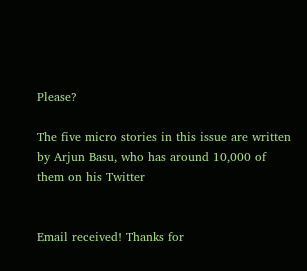Please?

The five micro stories in this issue are written by Arjun Basu, who has around 10,000 of them on his Twitter


Email received! Thanks for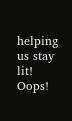helping us stay lit!
Oops!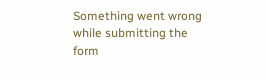Something went wrong while submitting the form